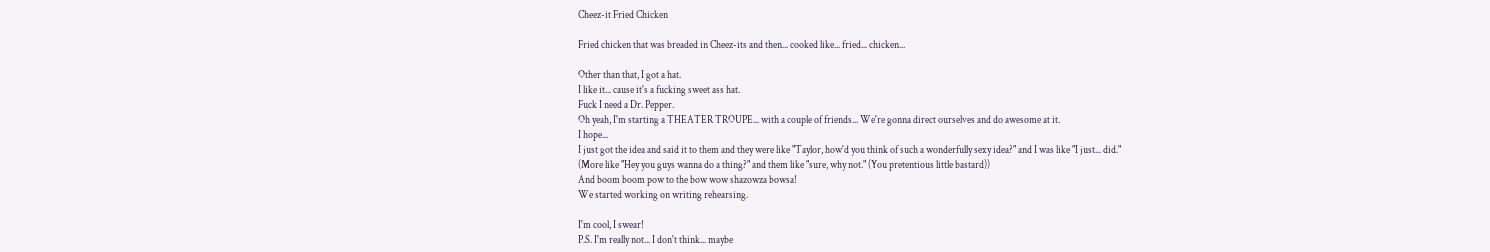Cheez-it Fried Chicken

Fried chicken that was breaded in Cheez-its and then... cooked like... fried... chicken...

Other than that, I got a hat.
I like it... cause it's a fucking sweet ass hat.
Fuck I need a Dr. Pepper.
Oh yeah, I'm starting a THEATER TROUPE... with a couple of friends... We're gonna direct ourselves and do awesome at it.
I hope...
I just got the idea and said it to them and they were like "Taylor, how'd you think of such a wonderfully sexy idea?" and I was like "I just... did."
(More like "Hey you guys wanna do a thing?" and them like "sure, why not." (You pretentious little bastard))
And boom boom pow to the bow wow shazowza bowsa!
We started working on writing rehearsing.

I'm cool, I swear!
P.S. I'm really not... I don't think... maybe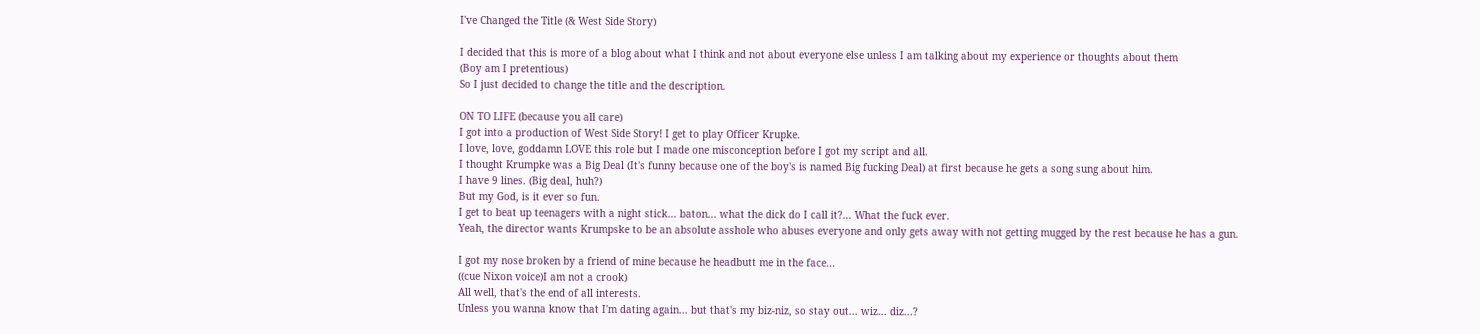I've Changed the Title (& West Side Story)

I decided that this is more of a blog about what I think and not about everyone else unless I am talking about my experience or thoughts about them
(Boy am I pretentious)
So I just decided to change the title and the description.

ON TO LIFE (because you all care)
I got into a production of West Side Story! I get to play Officer Krupke.
I love, love, goddamn LOVE this role but I made one misconception before I got my script and all.
I thought Krumpke was a Big Deal (It's funny because one of the boy's is named Big fucking Deal) at first because he gets a song sung about him.
I have 9 lines. (Big deal, huh?)
But my God, is it ever so fun.
I get to beat up teenagers with a night stick... baton... what the dick do I call it?... What the fuck ever.
Yeah, the director wants Krumpske to be an absolute asshole who abuses everyone and only gets away with not getting mugged by the rest because he has a gun.

I got my nose broken by a friend of mine because he headbutt me in the face...
((cue Nixon voice)I am not a crook)
All well, that's the end of all interests.
Unless you wanna know that I'm dating again... but that's my biz-niz, so stay out... wiz... diz...?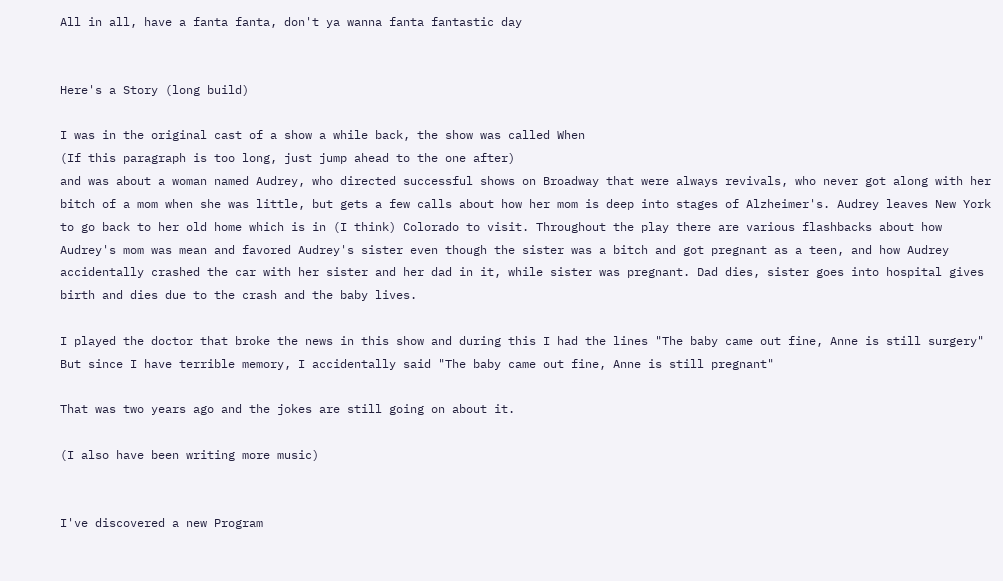All in all, have a fanta fanta, don't ya wanna fanta fantastic day


Here's a Story (long build)

I was in the original cast of a show a while back, the show was called When
(If this paragraph is too long, just jump ahead to the one after)
and was about a woman named Audrey, who directed successful shows on Broadway that were always revivals, who never got along with her bitch of a mom when she was little, but gets a few calls about how her mom is deep into stages of Alzheimer's. Audrey leaves New York to go back to her old home which is in (I think) Colorado to visit. Throughout the play there are various flashbacks about how Audrey's mom was mean and favored Audrey's sister even though the sister was a bitch and got pregnant as a teen, and how Audrey accidentally crashed the car with her sister and her dad in it, while sister was pregnant. Dad dies, sister goes into hospital gives birth and dies due to the crash and the baby lives.

I played the doctor that broke the news in this show and during this I had the lines "The baby came out fine, Anne is still surgery"
But since I have terrible memory, I accidentally said "The baby came out fine, Anne is still pregnant"

That was two years ago and the jokes are still going on about it.

(I also have been writing more music)


I've discovered a new Program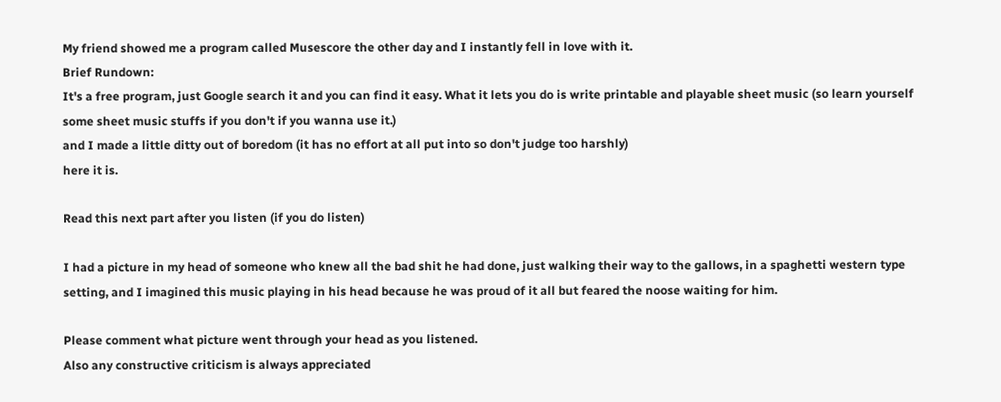My friend showed me a program called Musescore the other day and I instantly fell in love with it.
Brief Rundown:
It's a free program, just Google search it and you can find it easy. What it lets you do is write printable and playable sheet music (so learn yourself some sheet music stuffs if you don't if you wanna use it.)
and I made a little ditty out of boredom (it has no effort at all put into so don't judge too harshly)
here it is.

Read this next part after you listen (if you do listen)

I had a picture in my head of someone who knew all the bad shit he had done, just walking their way to the gallows, in a spaghetti western type setting, and I imagined this music playing in his head because he was proud of it all but feared the noose waiting for him.

Please comment what picture went through your head as you listened.
Also any constructive criticism is always appreciated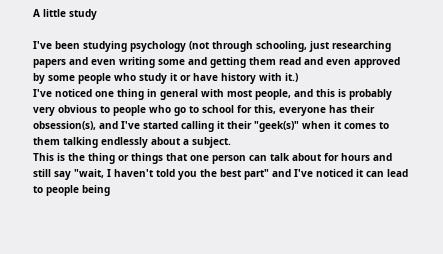A little study

I've been studying psychology (not through schooling, just researching papers and even writing some and getting them read and even approved by some people who study it or have history with it.)
I've noticed one thing in general with most people, and this is probably very obvious to people who go to school for this, everyone has their obsession(s), and I've started calling it their "geek(s)" when it comes to them talking endlessly about a subject.
This is the thing or things that one person can talk about for hours and still say "wait, I haven't told you the best part" and I've noticed it can lead to people being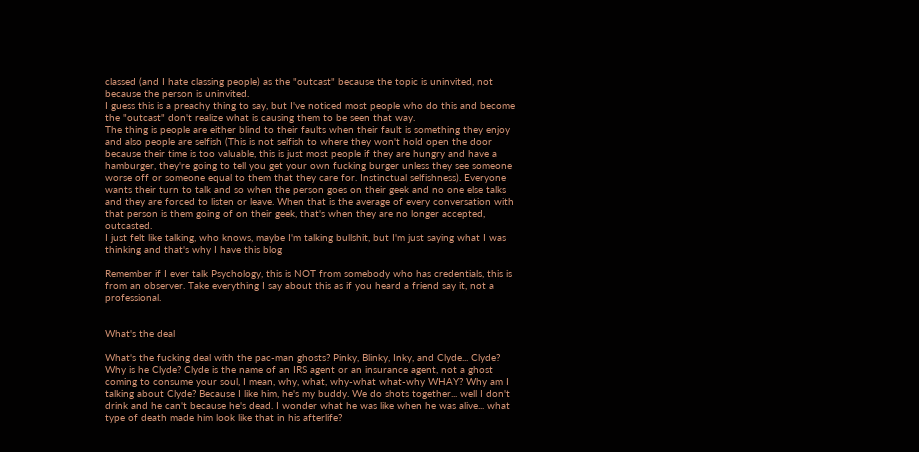classed (and I hate classing people) as the "outcast" because the topic is uninvited, not because the person is uninvited.
I guess this is a preachy thing to say, but I've noticed most people who do this and become the "outcast" don't realize what is causing them to be seen that way.
The thing is people are either blind to their faults when their fault is something they enjoy and also people are selfish (This is not selfish to where they won't hold open the door because their time is too valuable, this is just most people if they are hungry and have a hamburger, they're going to tell you get your own fucking burger unless they see someone worse off or someone equal to them that they care for. Instinctual selfishness). Everyone wants their turn to talk and so when the person goes on their geek and no one else talks and they are forced to listen or leave. When that is the average of every conversation with that person is them going of on their geek, that's when they are no longer accepted, outcasted.
I just felt like talking, who knows, maybe I'm talking bullshit, but I'm just saying what I was thinking and that's why I have this blog

Remember if I ever talk Psychology, this is NOT from somebody who has credentials, this is from an observer. Take everything I say about this as if you heard a friend say it, not a professional.


What's the deal

What's the fucking deal with the pac-man ghosts? Pinky, Blinky, Inky, and Clyde... Clyde? Why is he Clyde? Clyde is the name of an IRS agent or an insurance agent, not a ghost coming to consume your soul, I mean, why, what, why-what what-why WHAY? Why am I talking about Clyde? Because I like him, he's my buddy. We do shots together... well I don't drink and he can't because he's dead. I wonder what he was like when he was alive... what type of death made him look like that in his afterlife?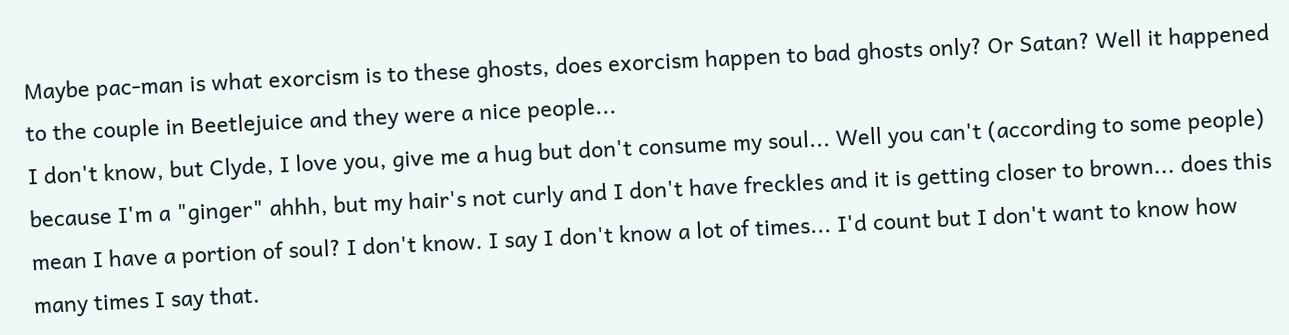Maybe pac-man is what exorcism is to these ghosts, does exorcism happen to bad ghosts only? Or Satan? Well it happened to the couple in Beetlejuice and they were a nice people...
I don't know, but Clyde, I love you, give me a hug but don't consume my soul... Well you can't (according to some people) because I'm a "ginger" ahhh, but my hair's not curly and I don't have freckles and it is getting closer to brown... does this mean I have a portion of soul? I don't know. I say I don't know a lot of times... I'd count but I don't want to know how many times I say that.